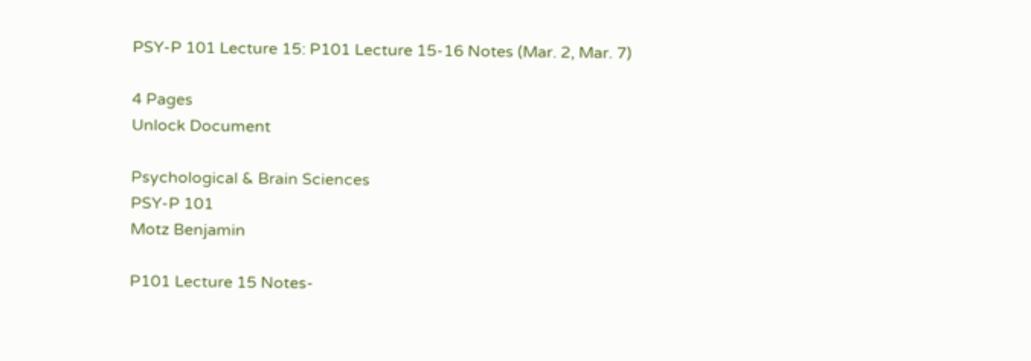PSY-P 101 Lecture 15: P101 Lecture 15-16 Notes (Mar. 2, Mar. 7)

4 Pages
Unlock Document

Psychological & Brain Sciences
PSY-P 101
Motz Benjamin

P101 Lecture 15 Notes-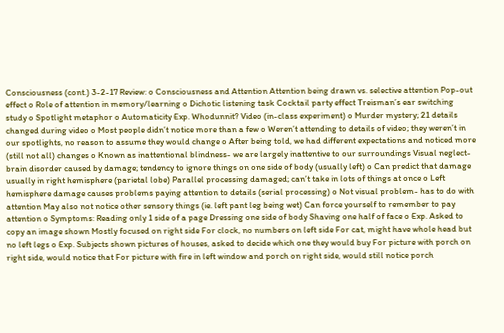Consciousness (cont.) 3-2-17 Review: o Consciousness and Attention Attention being drawn vs. selective attention Pop-out effect o Role of attention in memory/learning o Dichotic listening task Cocktail party effect Treisman’s ear switching study o Spotlight metaphor o Automaticity Exp. Whodunnit? Video (in-class experiment) o Murder mystery; 21 details changed during video o Most people didn’t notice more than a few o Weren’t attending to details of video; they weren’t in our spotlights, no reason to assume they would change o After being told, we had different expectations and noticed more (still not all) changes o Known as inattentional blindness- we are largely inattentive to our surroundings Visual neglect- brain disorder caused by damage; tendency to ignore things on one side of body (usually left) o Can predict that damage usually in right hemisphere (parietal lobe) Parallel processing damaged; can’t take in lots of things at once o Left hemisphere damage causes problems paying attention to details (serial processing) o Not visual problem- has to do with attention May also not notice other sensory things (ie. left pant leg being wet) Can force yourself to remember to pay attention o Symptoms: Reading only 1 side of a page Dressing one side of body Shaving one half of face o Exp. Asked to copy an image shown Mostly focused on right side For clock, no numbers on left side For cat, might have whole head but no left legs o Exp. Subjects shown pictures of houses, asked to decide which one they would buy For picture with porch on right side, would notice that For picture with fire in left window and porch on right side, would still notice porch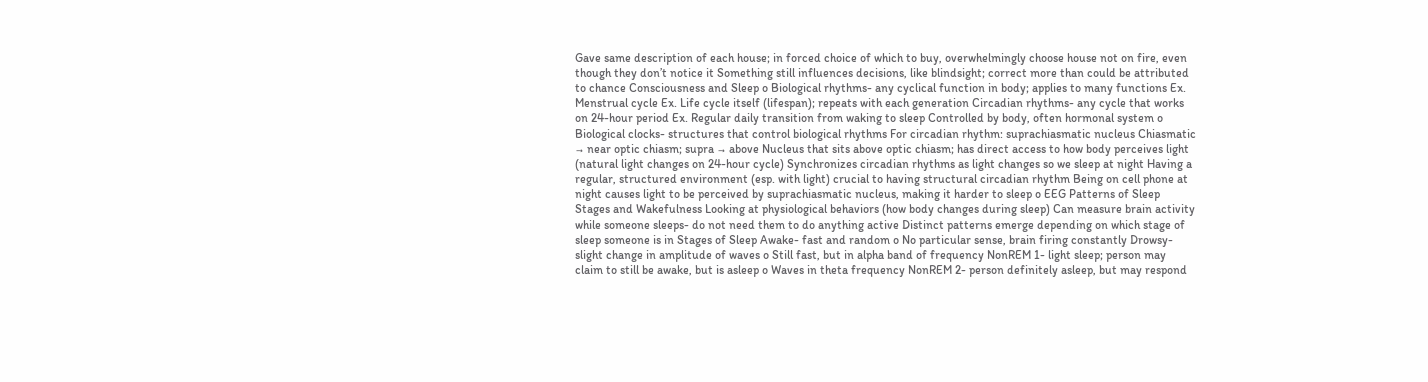Gave same description of each house; in forced choice of which to buy, overwhelmingly choose house not on fire, even though they don’t notice it Something still influences decisions, like blindsight; correct more than could be attributed to chance Consciousness and Sleep o Biological rhythms- any cyclical function in body; applies to many functions Ex. Menstrual cycle Ex. Life cycle itself (lifespan); repeats with each generation Circadian rhythms- any cycle that works on 24-hour period Ex. Regular daily transition from waking to sleep Controlled by body, often hormonal system o Biological clocks- structures that control biological rhythms For circadian rhythm: suprachiasmatic nucleus Chiasmatic → near optic chiasm; supra → above Nucleus that sits above optic chiasm; has direct access to how body perceives light (natural light changes on 24-hour cycle) Synchronizes circadian rhythms as light changes so we sleep at night Having a regular, structured environment (esp. with light) crucial to having structural circadian rhythm Being on cell phone at night causes light to be perceived by suprachiasmatic nucleus, making it harder to sleep o EEG Patterns of Sleep Stages and Wakefulness Looking at physiological behaviors (how body changes during sleep) Can measure brain activity while someone sleeps- do not need them to do anything active Distinct patterns emerge depending on which stage of sleep someone is in Stages of Sleep Awake- fast and random o No particular sense, brain firing constantly Drowsy- slight change in amplitude of waves o Still fast, but in alpha band of frequency NonREM 1- light sleep; person may claim to still be awake, but is asleep o Waves in theta frequency NonREM 2- person definitely asleep, but may respond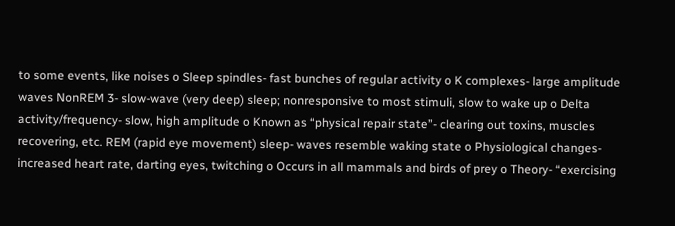to some events, like noises o Sleep spindles- fast bunches of regular activity o K complexes- large amplitude waves NonREM 3- slow-wave (very deep) sleep; nonresponsive to most stimuli, slow to wake up o Delta activity/frequency- slow, high amplitude o Known as “physical repair state”- clearing out toxins, muscles recovering, etc. REM (rapid eye movement) sleep- waves resemble waking state o Physiological changes- increased heart rate, darting eyes, twitching o Occurs in all mammals and birds of prey o Theory- “exercising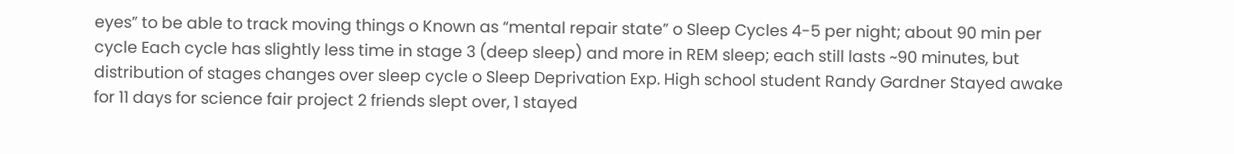eyes” to be able to track moving things o Known as “mental repair state” o Sleep Cycles 4-5 per night; about 90 min per cycle Each cycle has slightly less time in stage 3 (deep sleep) and more in REM sleep; each still lasts ~90 minutes, but distribution of stages changes over sleep cycle o Sleep Deprivation Exp. High school student Randy Gardner Stayed awake for 11 days for science fair project 2 friends slept over, 1 stayed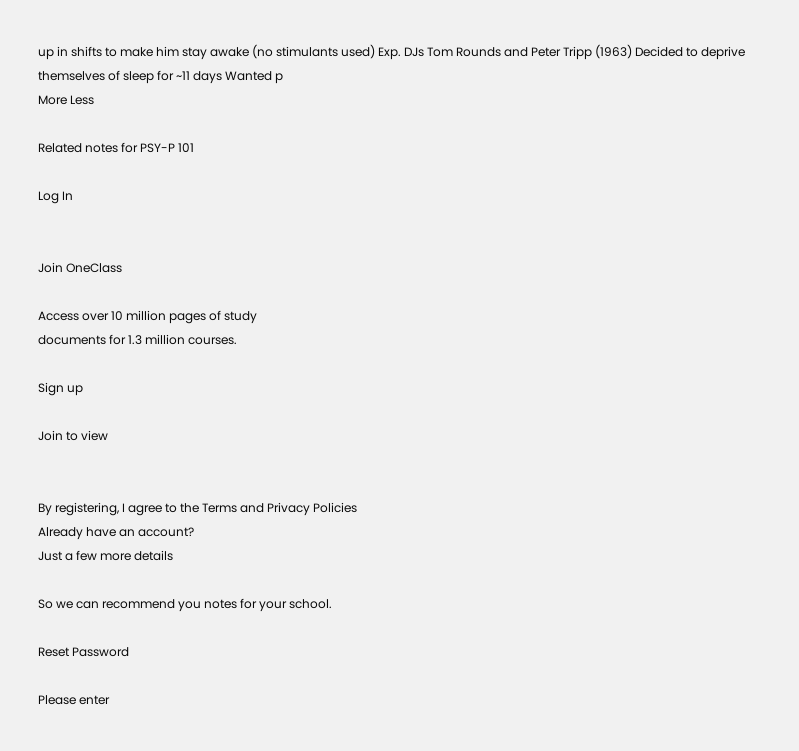up in shifts to make him stay awake (no stimulants used) Exp. DJs Tom Rounds and Peter Tripp (1963) Decided to deprive themselves of sleep for ~11 days Wanted p
More Less

Related notes for PSY-P 101

Log In


Join OneClass

Access over 10 million pages of study
documents for 1.3 million courses.

Sign up

Join to view


By registering, I agree to the Terms and Privacy Policies
Already have an account?
Just a few more details

So we can recommend you notes for your school.

Reset Password

Please enter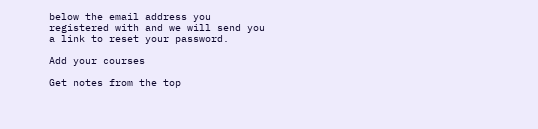below the email address you registered with and we will send you a link to reset your password.

Add your courses

Get notes from the top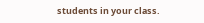students in your class.